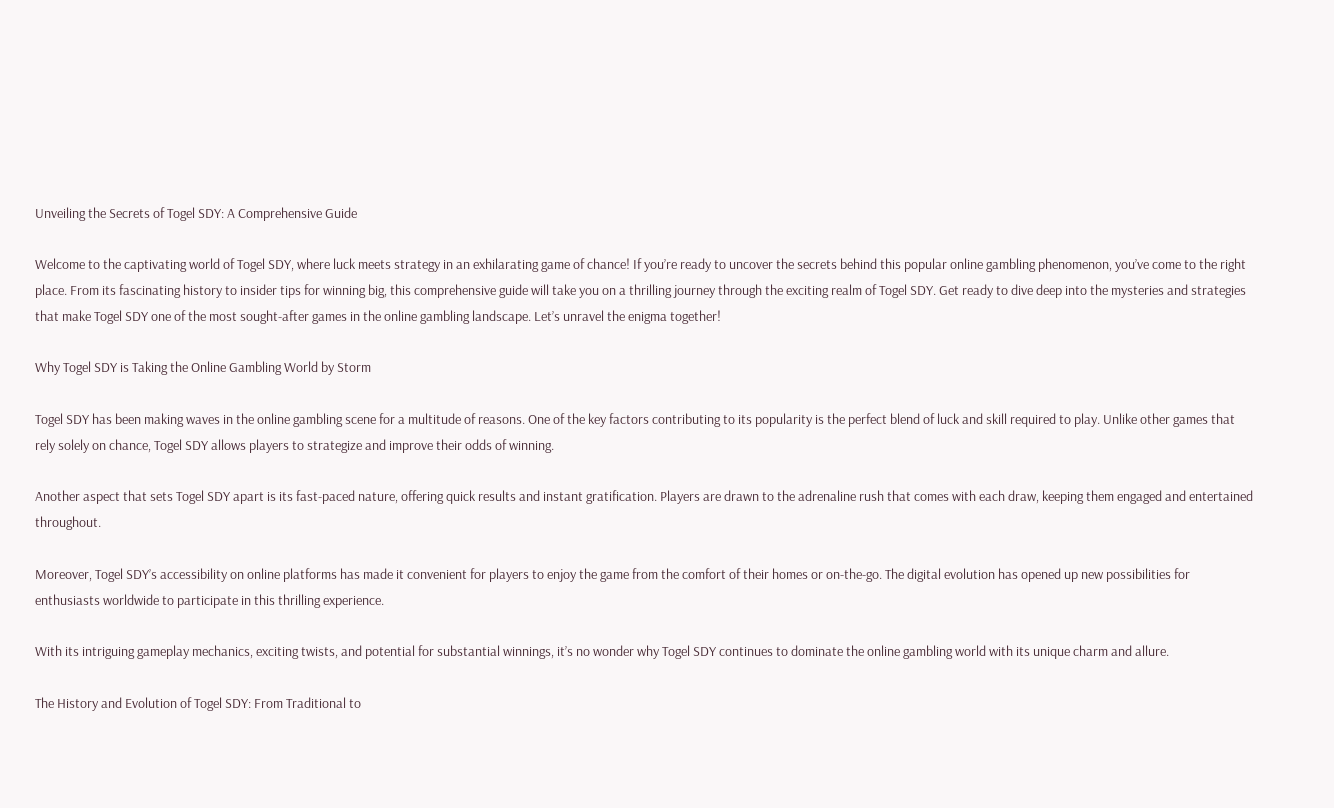Unveiling the Secrets of Togel SDY: A Comprehensive Guide

Welcome to the captivating world of Togel SDY, where luck meets strategy in an exhilarating game of chance! If you’re ready to uncover the secrets behind this popular online gambling phenomenon, you’ve come to the right place. From its fascinating history to insider tips for winning big, this comprehensive guide will take you on a thrilling journey through the exciting realm of Togel SDY. Get ready to dive deep into the mysteries and strategies that make Togel SDY one of the most sought-after games in the online gambling landscape. Let’s unravel the enigma together!

Why Togel SDY is Taking the Online Gambling World by Storm

Togel SDY has been making waves in the online gambling scene for a multitude of reasons. One of the key factors contributing to its popularity is the perfect blend of luck and skill required to play. Unlike other games that rely solely on chance, Togel SDY allows players to strategize and improve their odds of winning.

Another aspect that sets Togel SDY apart is its fast-paced nature, offering quick results and instant gratification. Players are drawn to the adrenaline rush that comes with each draw, keeping them engaged and entertained throughout.

Moreover, Togel SDY’s accessibility on online platforms has made it convenient for players to enjoy the game from the comfort of their homes or on-the-go. The digital evolution has opened up new possibilities for enthusiasts worldwide to participate in this thrilling experience.

With its intriguing gameplay mechanics, exciting twists, and potential for substantial winnings, it’s no wonder why Togel SDY continues to dominate the online gambling world with its unique charm and allure.

The History and Evolution of Togel SDY: From Traditional to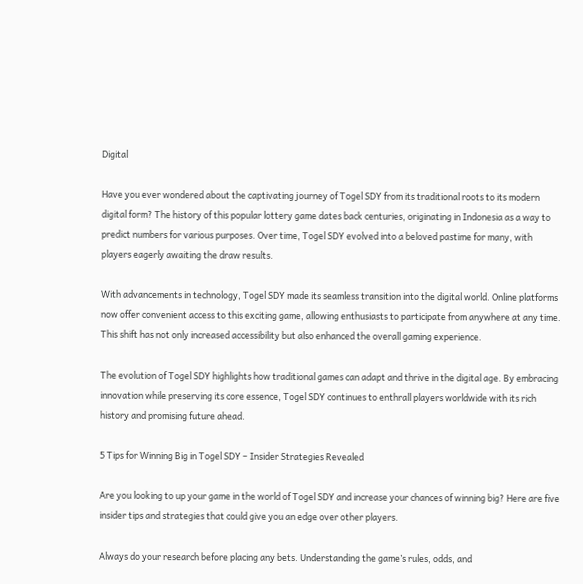Digital

Have you ever wondered about the captivating journey of Togel SDY from its traditional roots to its modern digital form? The history of this popular lottery game dates back centuries, originating in Indonesia as a way to predict numbers for various purposes. Over time, Togel SDY evolved into a beloved pastime for many, with players eagerly awaiting the draw results.

With advancements in technology, Togel SDY made its seamless transition into the digital world. Online platforms now offer convenient access to this exciting game, allowing enthusiasts to participate from anywhere at any time. This shift has not only increased accessibility but also enhanced the overall gaming experience.

The evolution of Togel SDY highlights how traditional games can adapt and thrive in the digital age. By embracing innovation while preserving its core essence, Togel SDY continues to enthrall players worldwide with its rich history and promising future ahead.

5 Tips for Winning Big in Togel SDY – Insider Strategies Revealed

Are you looking to up your game in the world of Togel SDY and increase your chances of winning big? Here are five insider tips and strategies that could give you an edge over other players.

Always do your research before placing any bets. Understanding the game’s rules, odds, and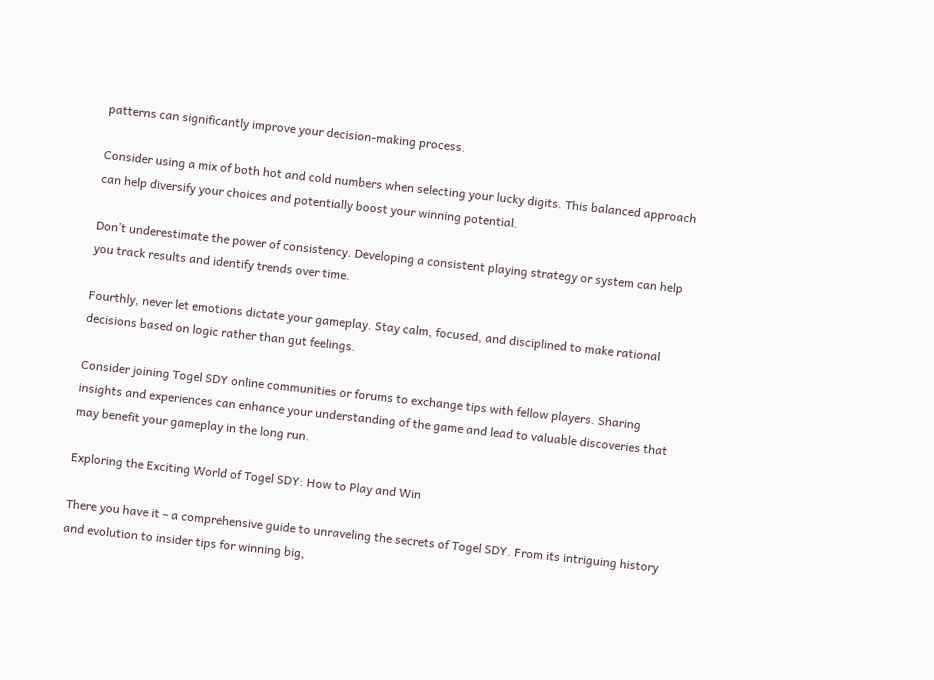patterns can significantly improve your decision-making process.

Consider using a mix of both hot and cold numbers when selecting your lucky digits. This balanced approach can help diversify your choices and potentially boost your winning potential.

Don’t underestimate the power of consistency. Developing a consistent playing strategy or system can help you track results and identify trends over time.

Fourthly, never let emotions dictate your gameplay. Stay calm, focused, and disciplined to make rational decisions based on logic rather than gut feelings.

Consider joining Togel SDY online communities or forums to exchange tips with fellow players. Sharing insights and experiences can enhance your understanding of the game and lead to valuable discoveries that may benefit your gameplay in the long run.

Exploring the Exciting World of Togel SDY: How to Play and Win

There you have it – a comprehensive guide to unraveling the secrets of Togel SDY. From its intriguing history and evolution to insider tips for winning big,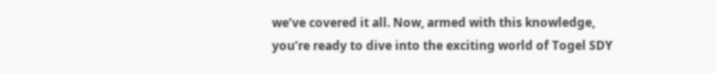we’ve covered it all. Now, armed with this knowledge, you’re ready to dive into the exciting world of Togel SDY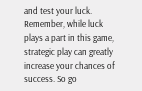and test your luck. Remember, while luck plays a part in this game, strategic play can greatly increase your chances of success. So go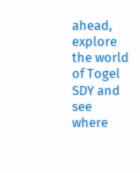ahead, explore the world of Togel SDY and see where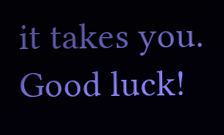it takes you. Good luck!